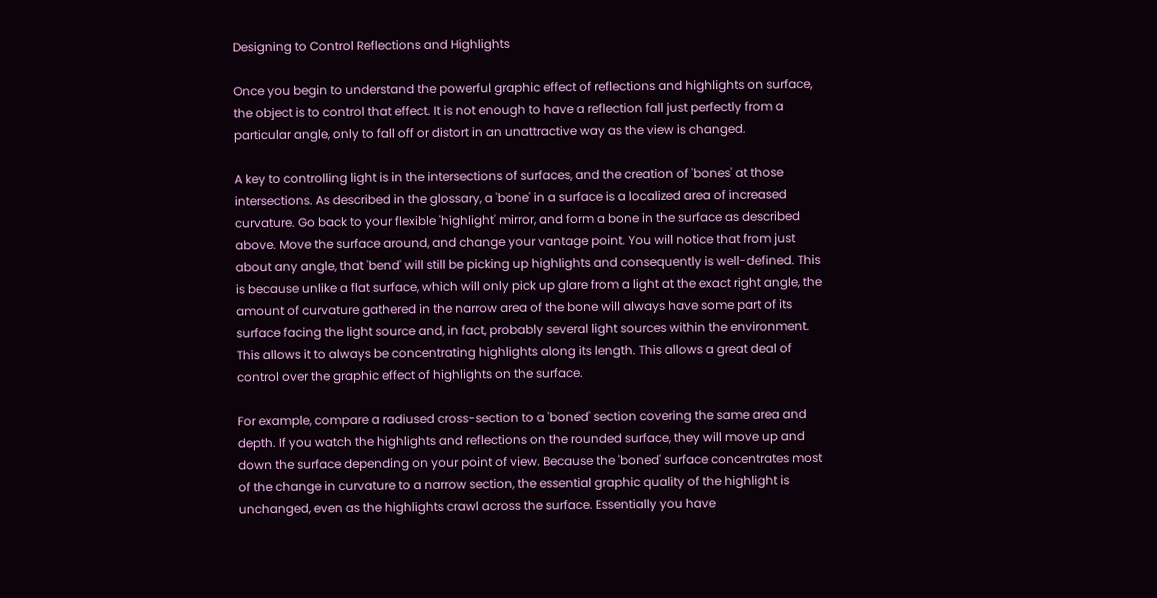Designing to Control Reflections and Highlights

Once you begin to understand the powerful graphic effect of reflections and highlights on surface, the object is to control that effect. It is not enough to have a reflection fall just perfectly from a particular angle, only to fall off or distort in an unattractive way as the view is changed.

A key to controlling light is in the intersections of surfaces, and the creation of 'bones' at those intersections. As described in the glossary, a 'bone' in a surface is a localized area of increased curvature. Go back to your flexible 'highlight' mirror, and form a bone in the surface as described above. Move the surface around, and change your vantage point. You will notice that from just about any angle, that 'bend' will still be picking up highlights and consequently is well-defined. This is because unlike a flat surface, which will only pick up glare from a light at the exact right angle, the amount of curvature gathered in the narrow area of the bone will always have some part of its surface facing the light source and, in fact, probably several light sources within the environment. This allows it to always be concentrating highlights along its length. This allows a great deal of control over the graphic effect of highlights on the surface.

For example, compare a radiused cross-section to a 'boned' section covering the same area and depth. If you watch the highlights and reflections on the rounded surface, they will move up and down the surface depending on your point of view. Because the 'boned' surface concentrates most of the change in curvature to a narrow section, the essential graphic quality of the highlight is unchanged, even as the highlights crawl across the surface. Essentially you have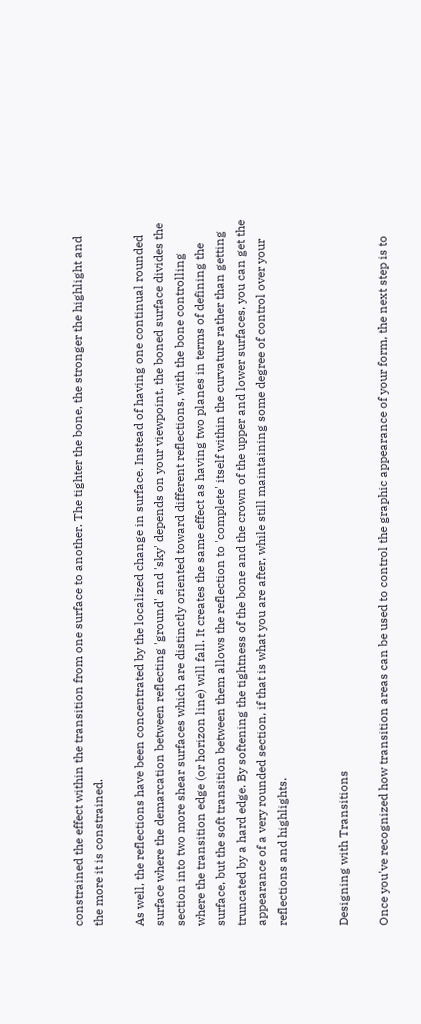constrained the effect within the transition from one surface to another. The tighter the bone, the stronger the highlight and the more it is constrained.

As well, the reflections have been concentrated by the localized change in surface. Instead of having one continual rounded surface where the demarcation between reflecting 'ground' and 'sky' depends on your viewpoint, the boned surface divides the section into two more shear surfaces which are distinctly oriented toward different reflections, with the bone controlling where the transition edge (or horizon line) will fall. It creates the same effect as having two planes in terms of defining the surface, but the soft transition between them allows the reflection to 'complete' itself within the curvature rather than getting truncated by a hard edge. By softening the tightness of the bone and the crown of the upper and lower surfaces, you can get the appearance of a very rounded section, if that is what you are after, while still maintaining some degree of control over your reflections and highlights.


Designing with Transitions

Once you've recognized how transition areas can be used to control the graphic appearance of your form, the next step is to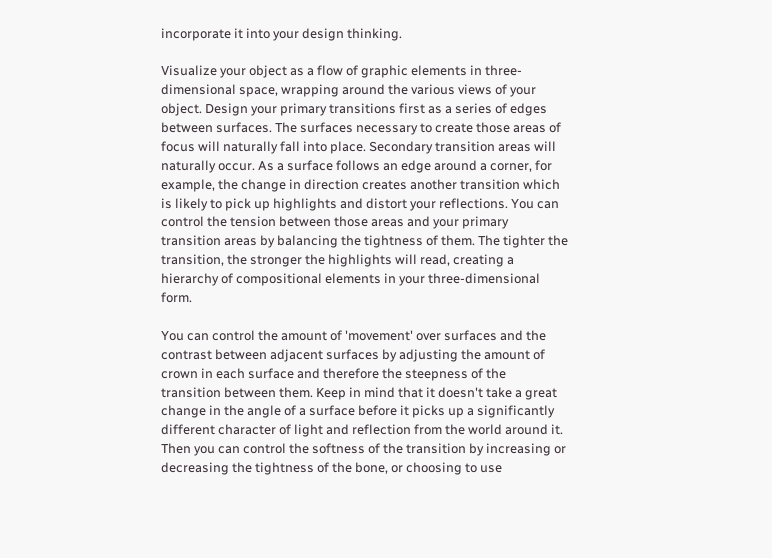incorporate it into your design thinking.

Visualize your object as a flow of graphic elements in three-dimensional space, wrapping around the various views of your object. Design your primary transitions first as a series of edges between surfaces. The surfaces necessary to create those areas of focus will naturally fall into place. Secondary transition areas will naturally occur. As a surface follows an edge around a corner, for example, the change in direction creates another transition which is likely to pick up highlights and distort your reflections. You can control the tension between those areas and your primary transition areas by balancing the tightness of them. The tighter the transition, the stronger the highlights will read, creating a hierarchy of compositional elements in your three-dimensional form.

You can control the amount of 'movement' over surfaces and the contrast between adjacent surfaces by adjusting the amount of crown in each surface and therefore the steepness of the transition between them. Keep in mind that it doesn't take a great change in the angle of a surface before it picks up a significantly different character of light and reflection from the world around it. Then you can control the softness of the transition by increasing or decreasing the tightness of the bone, or choosing to use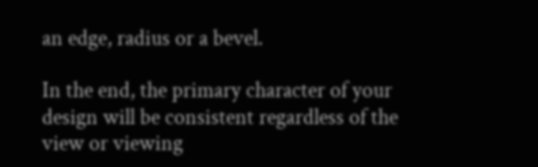an edge, radius or a bevel.

In the end, the primary character of your design will be consistent regardless of the view or viewing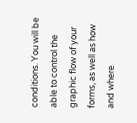conditions. You will be able to control the graphic flow of your forms, as well as how and where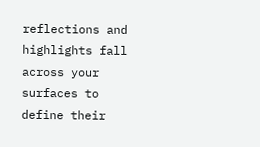reflections and highlights fall across your surfaces to define their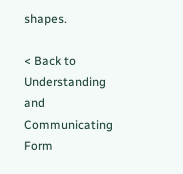shapes.

< Back to Understanding and Communicating Form